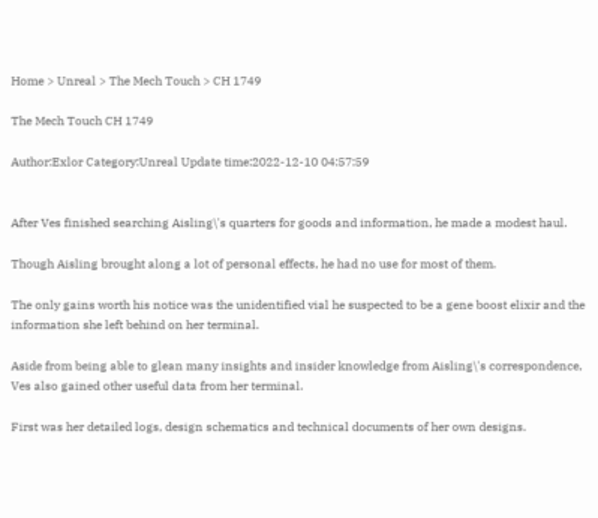Home > Unreal > The Mech Touch > CH 1749

The Mech Touch CH 1749

Author:Exlor Category:Unreal Update time:2022-12-10 04:57:59


After Ves finished searching Aisling\'s quarters for goods and information, he made a modest haul.

Though Aisling brought along a lot of personal effects, he had no use for most of them.

The only gains worth his notice was the unidentified vial he suspected to be a gene boost elixir and the information she left behind on her terminal.

Aside from being able to glean many insights and insider knowledge from Aisling\'s correspondence, Ves also gained other useful data from her terminal.

First was her detailed logs, design schematics and technical documents of her own designs.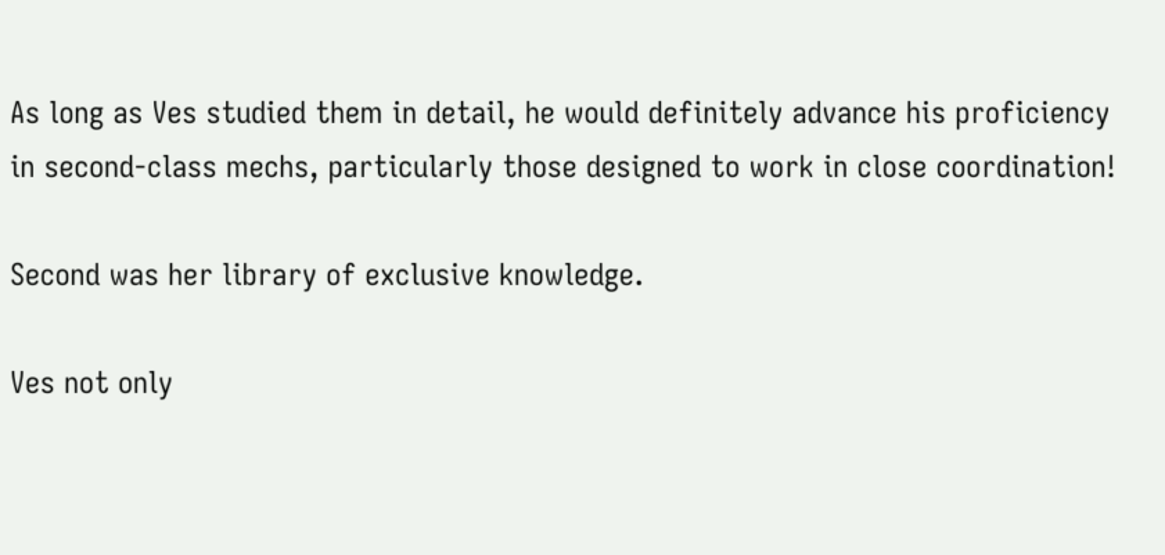As long as Ves studied them in detail, he would definitely advance his proficiency in second-class mechs, particularly those designed to work in close coordination!

Second was her library of exclusive knowledge.

Ves not only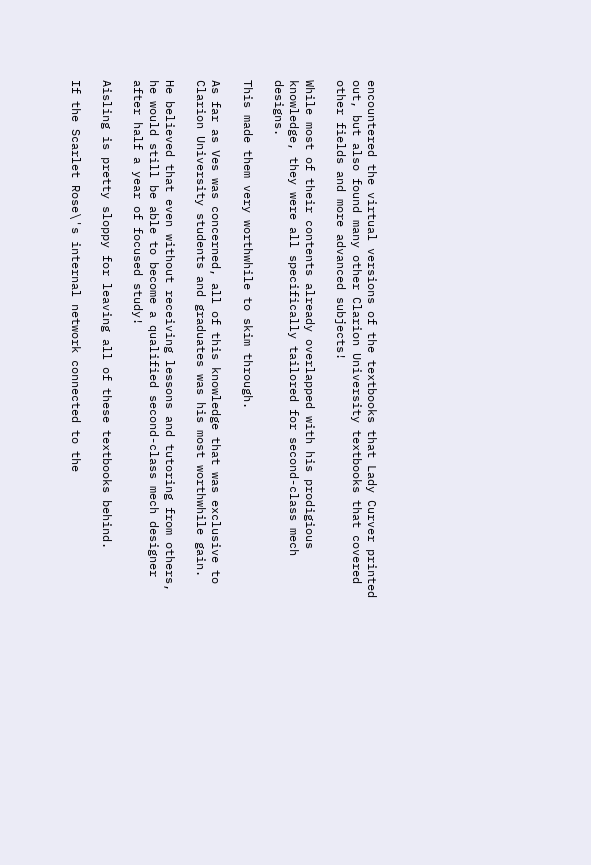encountered the virtual versions of the textbooks that Lady Curver printed out, but also found many other Clarion University textbooks that covered other fields and more advanced subjects!

While most of their contents already overlapped with his prodigious knowledge, they were all specifically tailored for second-class mech designs.

This made them very worthwhile to skim through.

As far as Ves was concerned, all of this knowledge that was exclusive to Clarion University students and graduates was his most worthwhile gain.

He believed that even without receiving lessons and tutoring from others, he would still be able to become a qualified second-class mech designer after half a year of focused study!

Aisling is pretty sloppy for leaving all of these textbooks behind.

If the Scarlet Rose\'s internal network connected to the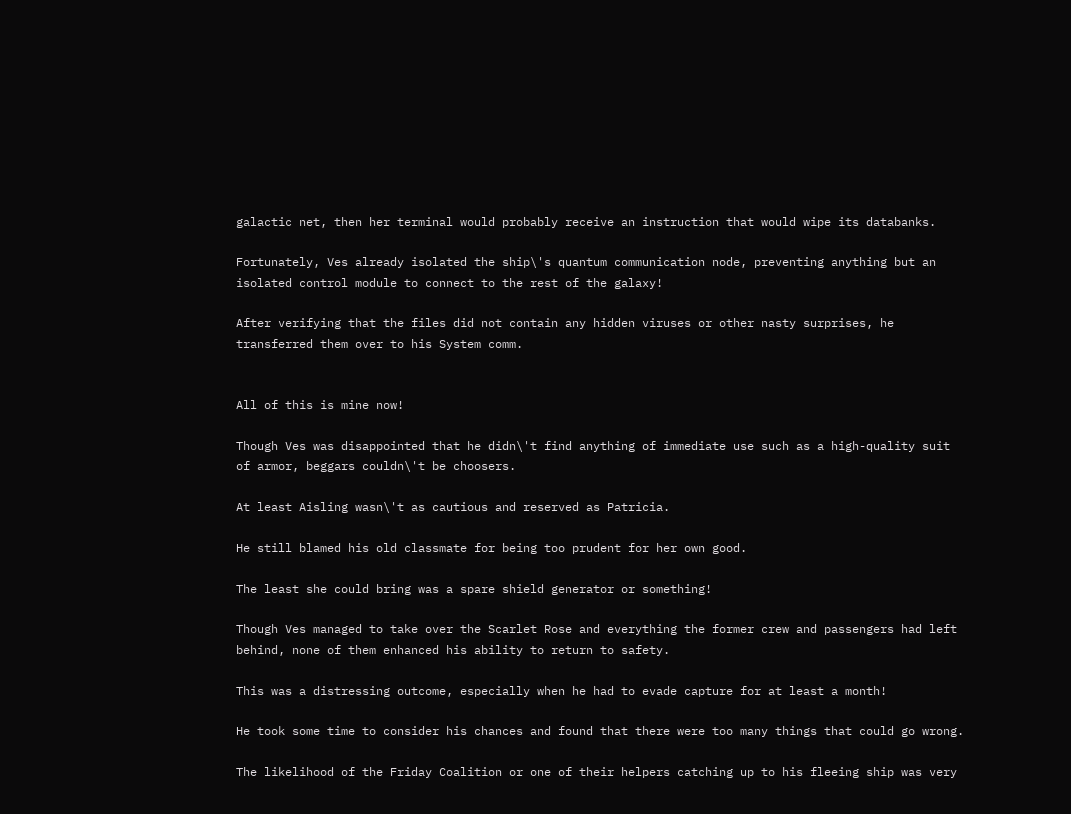galactic net, then her terminal would probably receive an instruction that would wipe its databanks.

Fortunately, Ves already isolated the ship\'s quantum communication node, preventing anything but an isolated control module to connect to the rest of the galaxy!

After verifying that the files did not contain any hidden viruses or other nasty surprises, he transferred them over to his System comm.


All of this is mine now!

Though Ves was disappointed that he didn\'t find anything of immediate use such as a high-quality suit of armor, beggars couldn\'t be choosers.

At least Aisling wasn\'t as cautious and reserved as Patricia.

He still blamed his old classmate for being too prudent for her own good.

The least she could bring was a spare shield generator or something!

Though Ves managed to take over the Scarlet Rose and everything the former crew and passengers had left behind, none of them enhanced his ability to return to safety.

This was a distressing outcome, especially when he had to evade capture for at least a month!

He took some time to consider his chances and found that there were too many things that could go wrong.

The likelihood of the Friday Coalition or one of their helpers catching up to his fleeing ship was very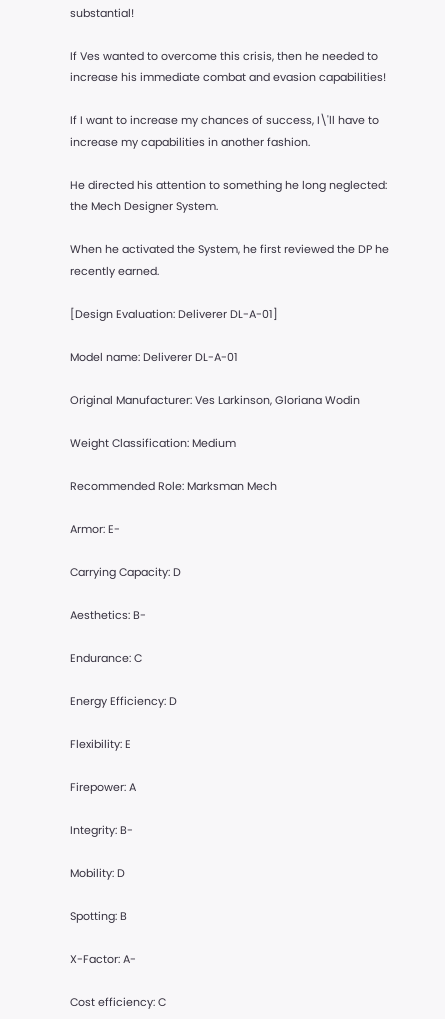substantial!

If Ves wanted to overcome this crisis, then he needed to increase his immediate combat and evasion capabilities!

If I want to increase my chances of success, I\'ll have to increase my capabilities in another fashion.

He directed his attention to something he long neglected: the Mech Designer System.

When he activated the System, he first reviewed the DP he recently earned.

[Design Evaluation: Deliverer DL-A-01]

Model name: Deliverer DL-A-01

Original Manufacturer: Ves Larkinson, Gloriana Wodin

Weight Classification: Medium

Recommended Role: Marksman Mech

Armor: E-

Carrying Capacity: D

Aesthetics: B-

Endurance: C

Energy Efficiency: D

Flexibility: E

Firepower: A

Integrity: B-

Mobility: D

Spotting: B

X-Factor: A-

Cost efficiency: C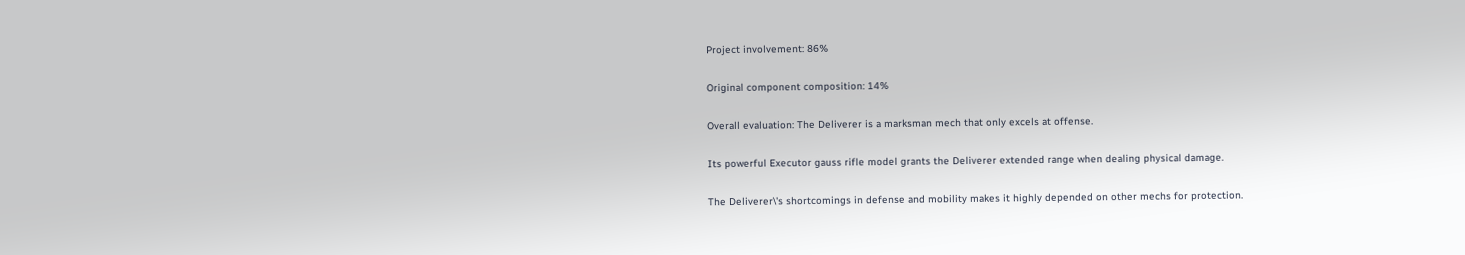Project involvement: 86%

Original component composition: 14%

Overall evaluation: The Deliverer is a marksman mech that only excels at offense.

Its powerful Executor gauss rifle model grants the Deliverer extended range when dealing physical damage.

The Deliverer\'s shortcomings in defense and mobility makes it highly depended on other mechs for protection.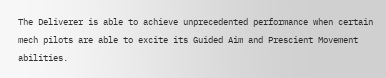The Deliverer is able to achieve unprecedented performance when certain mech pilots are able to excite its Guided Aim and Prescient Movement abilities.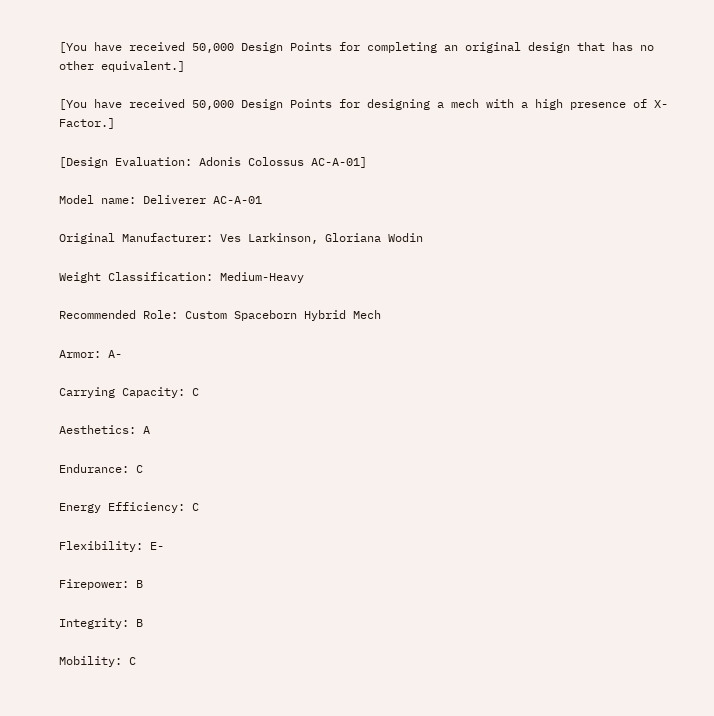[You have received 50,000 Design Points for completing an original design that has no other equivalent.]

[You have received 50,000 Design Points for designing a mech with a high presence of X-Factor.]

[Design Evaluation: Adonis Colossus AC-A-01]

Model name: Deliverer AC-A-01

Original Manufacturer: Ves Larkinson, Gloriana Wodin

Weight Classification: Medium-Heavy

Recommended Role: Custom Spaceborn Hybrid Mech

Armor: A-

Carrying Capacity: C

Aesthetics: A

Endurance: C

Energy Efficiency: C

Flexibility: E-

Firepower: B

Integrity: B

Mobility: C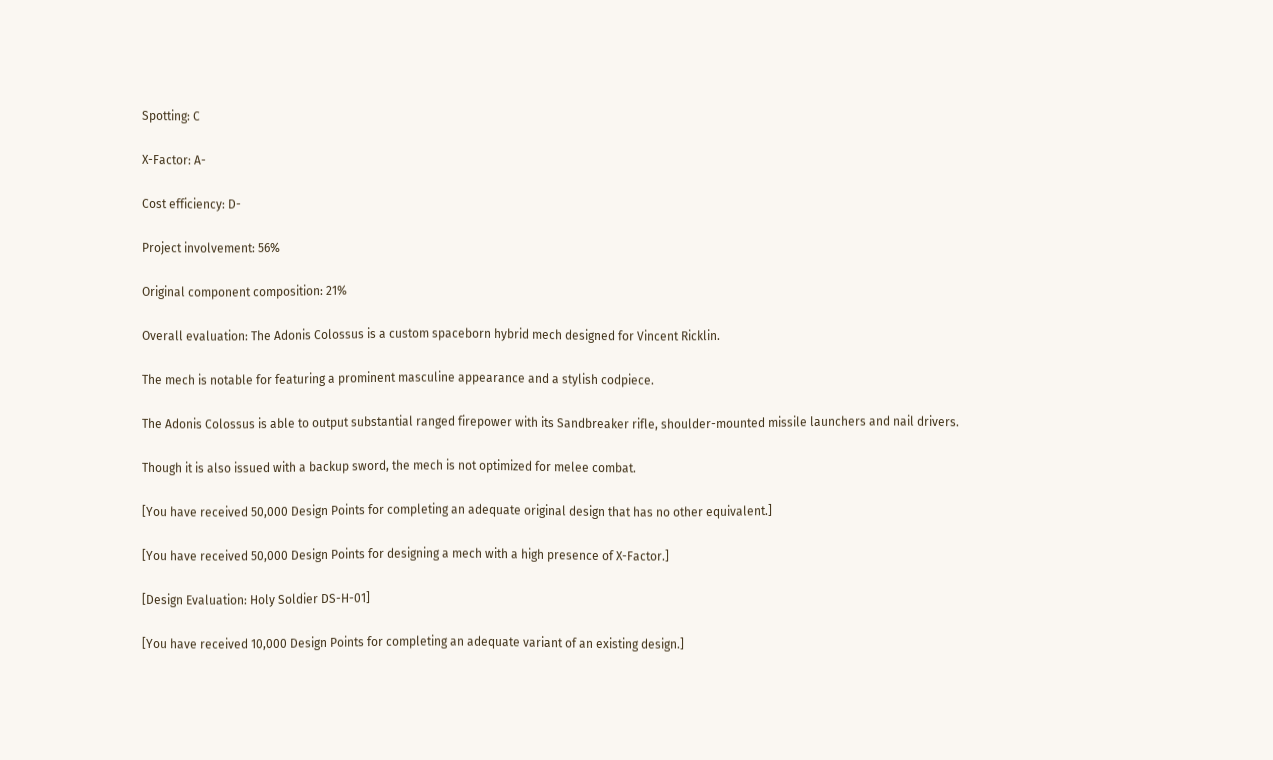Spotting: C

X-Factor: A-

Cost efficiency: D-

Project involvement: 56%

Original component composition: 21%

Overall evaluation: The Adonis Colossus is a custom spaceborn hybrid mech designed for Vincent Ricklin.

The mech is notable for featuring a prominent masculine appearance and a stylish codpiece.

The Adonis Colossus is able to output substantial ranged firepower with its Sandbreaker rifle, shoulder-mounted missile launchers and nail drivers.

Though it is also issued with a backup sword, the mech is not optimized for melee combat.

[You have received 50,000 Design Points for completing an adequate original design that has no other equivalent.]

[You have received 50,000 Design Points for designing a mech with a high presence of X-Factor.]

[Design Evaluation: Holy Soldier DS-H-01]

[You have received 10,000 Design Points for completing an adequate variant of an existing design.]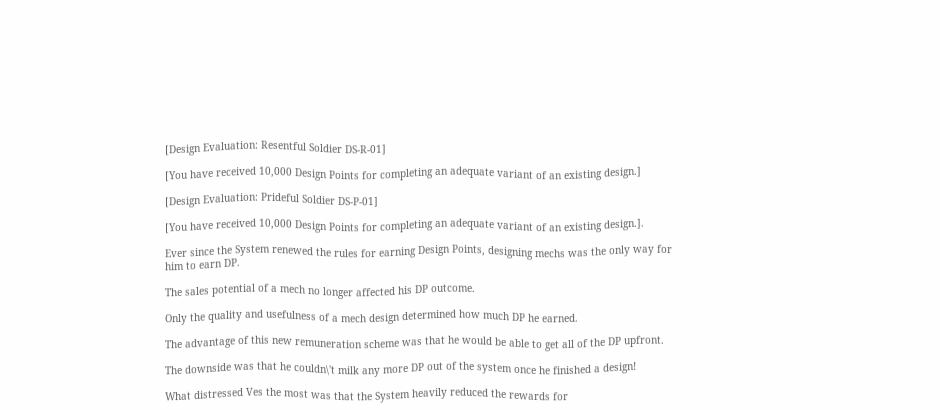[Design Evaluation: Resentful Soldier DS-R-01]

[You have received 10,000 Design Points for completing an adequate variant of an existing design.]

[Design Evaluation: Prideful Soldier DS-P-01]

[You have received 10,000 Design Points for completing an adequate variant of an existing design.].

Ever since the System renewed the rules for earning Design Points, designing mechs was the only way for him to earn DP.

The sales potential of a mech no longer affected his DP outcome.

Only the quality and usefulness of a mech design determined how much DP he earned.

The advantage of this new remuneration scheme was that he would be able to get all of the DP upfront.

The downside was that he couldn\'t milk any more DP out of the system once he finished a design!

What distressed Ves the most was that the System heavily reduced the rewards for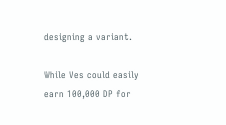designing a variant.

While Ves could easily earn 100,000 DP for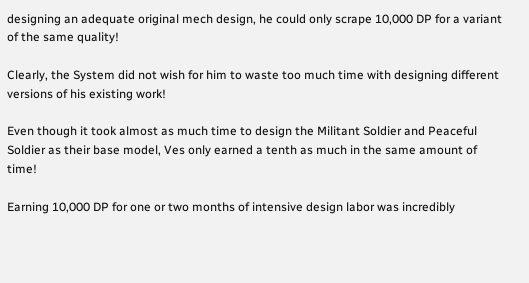designing an adequate original mech design, he could only scrape 10,000 DP for a variant of the same quality!

Clearly, the System did not wish for him to waste too much time with designing different versions of his existing work!

Even though it took almost as much time to design the Militant Soldier and Peaceful Soldier as their base model, Ves only earned a tenth as much in the same amount of time!

Earning 10,000 DP for one or two months of intensive design labor was incredibly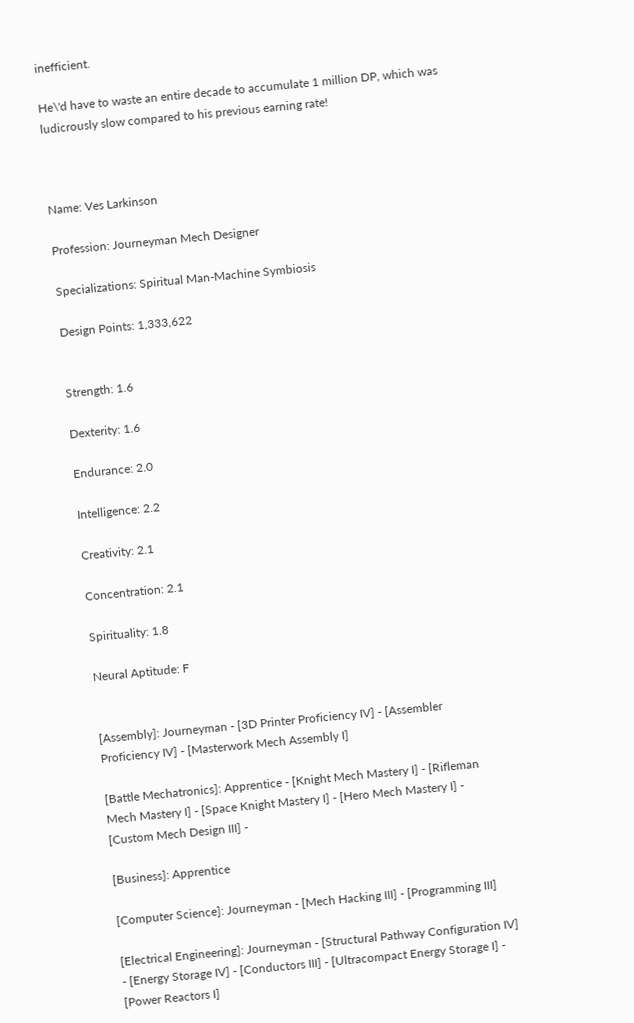inefficient.

He\'d have to waste an entire decade to accumulate 1 million DP, which was ludicrously slow compared to his previous earning rate!



Name: Ves Larkinson

Profession: Journeyman Mech Designer

Specializations: Spiritual Man-Machine Symbiosis

Design Points: 1,333,622


Strength: 1.6

Dexterity: 1.6

Endurance: 2.0

Intelligence: 2.2

Creativity: 2.1

Concentration: 2.1

Spirituality: 1.8

Neural Aptitude: F


[Assembly]: Journeyman - [3D Printer Proficiency IV] - [Assembler Proficiency IV] - [Masterwork Mech Assembly I]

[Battle Mechatronics]: Apprentice - [Knight Mech Mastery I] - [Rifleman Mech Mastery I] - [Space Knight Mastery I] - [Hero Mech Mastery I] - [Custom Mech Design III] -

[Business]: Apprentice

[Computer Science]: Journeyman - [Mech Hacking III] - [Programming III]

[Electrical Engineering]: Journeyman - [Structural Pathway Configuration IV] - [Energy Storage IV] - [Conductors III] - [Ultracompact Energy Storage I] - [Power Reactors I]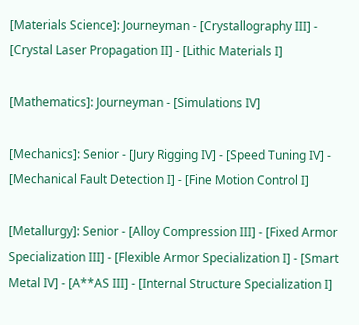[Materials Science]: Journeyman - [Crystallography III] - [Crystal Laser Propagation II] - [Lithic Materials I]

[Mathematics]: Journeyman - [Simulations IV]

[Mechanics]: Senior - [Jury Rigging IV] - [Speed Tuning IV] - [Mechanical Fault Detection I] - [Fine Motion Control I]

[Metallurgy]: Senior - [Alloy Compression III] - [Fixed Armor Specialization III] - [Flexible Armor Specialization I] - [Smart Metal IV] - [A**AS III] - [Internal Structure Specialization I]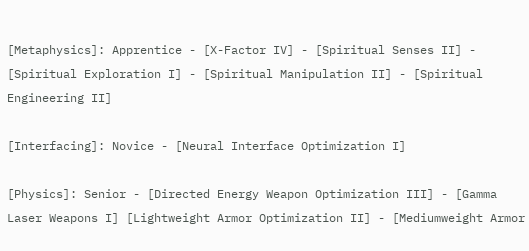[Metaphysics]: Apprentice - [X-Factor IV] - [Spiritual Senses II] - [Spiritual Exploration I] - [Spiritual Manipulation II] - [Spiritual Engineering II]

[Interfacing]: Novice - [Neural Interface Optimization I]

[Physics]: Senior - [Directed Energy Weapon Optimization III] - [Gamma Laser Weapons I] [Lightweight Armor Optimization II] - [Mediumweight Armor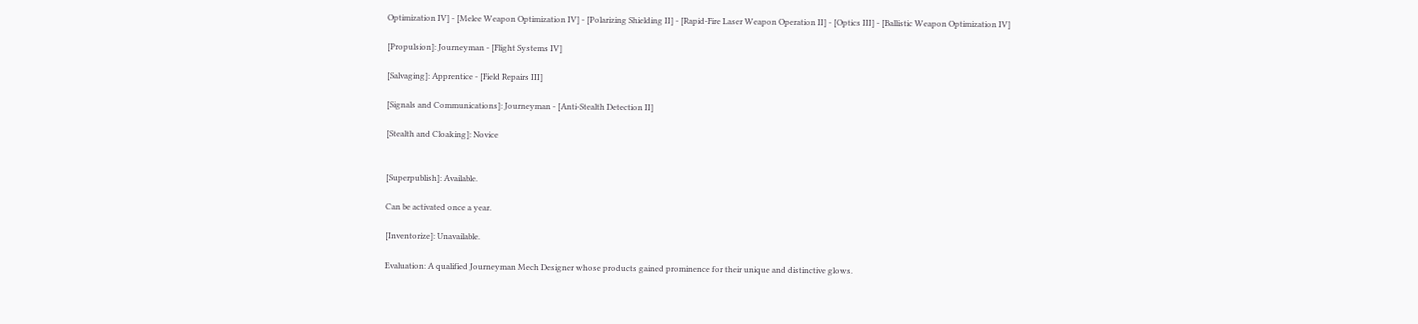Optimization IV] - [Melee Weapon Optimization IV] - [Polarizing Shielding II] - [Rapid-Fire Laser Weapon Operation II] - [Optics III] - [Ballistic Weapon Optimization IV]

[Propulsion]: Journeyman - [Flight Systems IV]

[Salvaging]: Apprentice - [Field Repairs III]

[Signals and Communications]: Journeyman - [Anti-Stealth Detection II]

[Stealth and Cloaking]: Novice


[Superpublish]: Available.

Can be activated once a year.

[Inventorize]: Unavailable.

Evaluation: A qualified Journeyman Mech Designer whose products gained prominence for their unique and distinctive glows.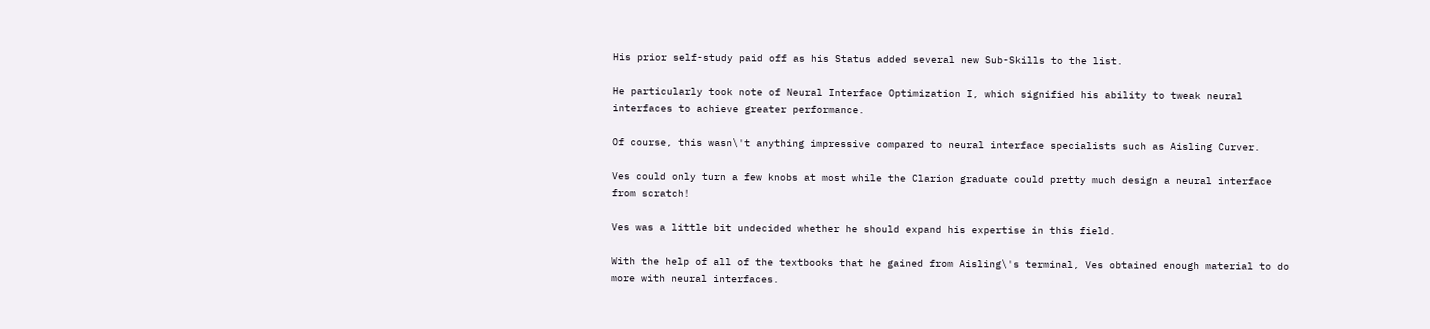His prior self-study paid off as his Status added several new Sub-Skills to the list.

He particularly took note of Neural Interface Optimization I, which signified his ability to tweak neural interfaces to achieve greater performance.

Of course, this wasn\'t anything impressive compared to neural interface specialists such as Aisling Curver.

Ves could only turn a few knobs at most while the Clarion graduate could pretty much design a neural interface from scratch!

Ves was a little bit undecided whether he should expand his expertise in this field.

With the help of all of the textbooks that he gained from Aisling\'s terminal, Ves obtained enough material to do more with neural interfaces.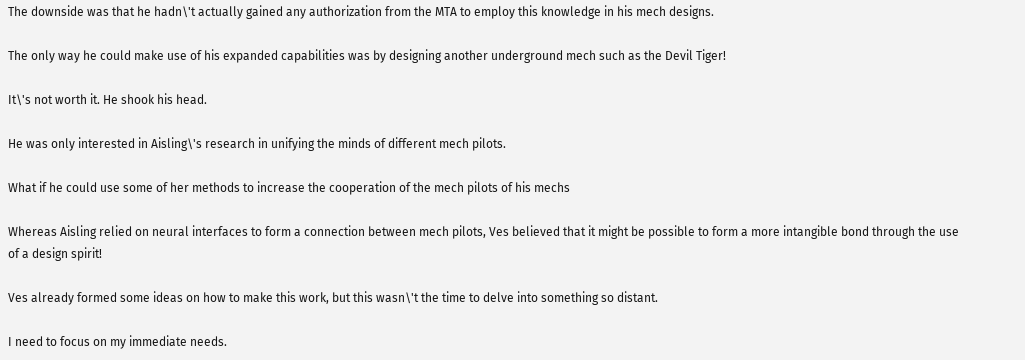The downside was that he hadn\'t actually gained any authorization from the MTA to employ this knowledge in his mech designs.

The only way he could make use of his expanded capabilities was by designing another underground mech such as the Devil Tiger!

It\'s not worth it. He shook his head.

He was only interested in Aisling\'s research in unifying the minds of different mech pilots.

What if he could use some of her methods to increase the cooperation of the mech pilots of his mechs

Whereas Aisling relied on neural interfaces to form a connection between mech pilots, Ves believed that it might be possible to form a more intangible bond through the use of a design spirit!

Ves already formed some ideas on how to make this work, but this wasn\'t the time to delve into something so distant.

I need to focus on my immediate needs.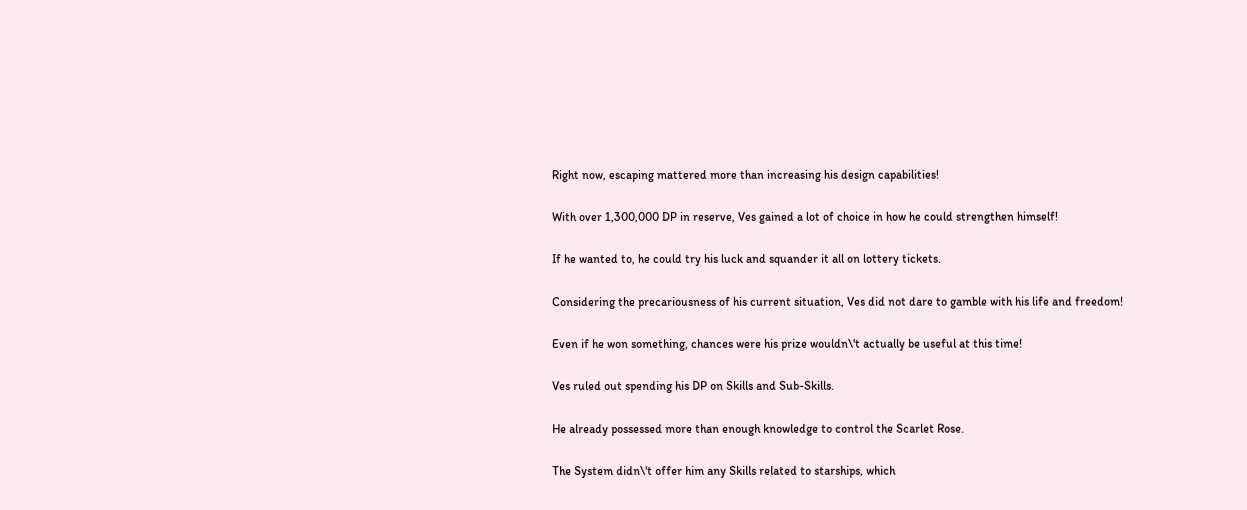Right now, escaping mattered more than increasing his design capabilities!

With over 1,300,000 DP in reserve, Ves gained a lot of choice in how he could strengthen himself!

If he wanted to, he could try his luck and squander it all on lottery tickets.

Considering the precariousness of his current situation, Ves did not dare to gamble with his life and freedom!

Even if he won something, chances were his prize wouldn\'t actually be useful at this time!

Ves ruled out spending his DP on Skills and Sub-Skills.

He already possessed more than enough knowledge to control the Scarlet Rose.

The System didn\'t offer him any Skills related to starships, which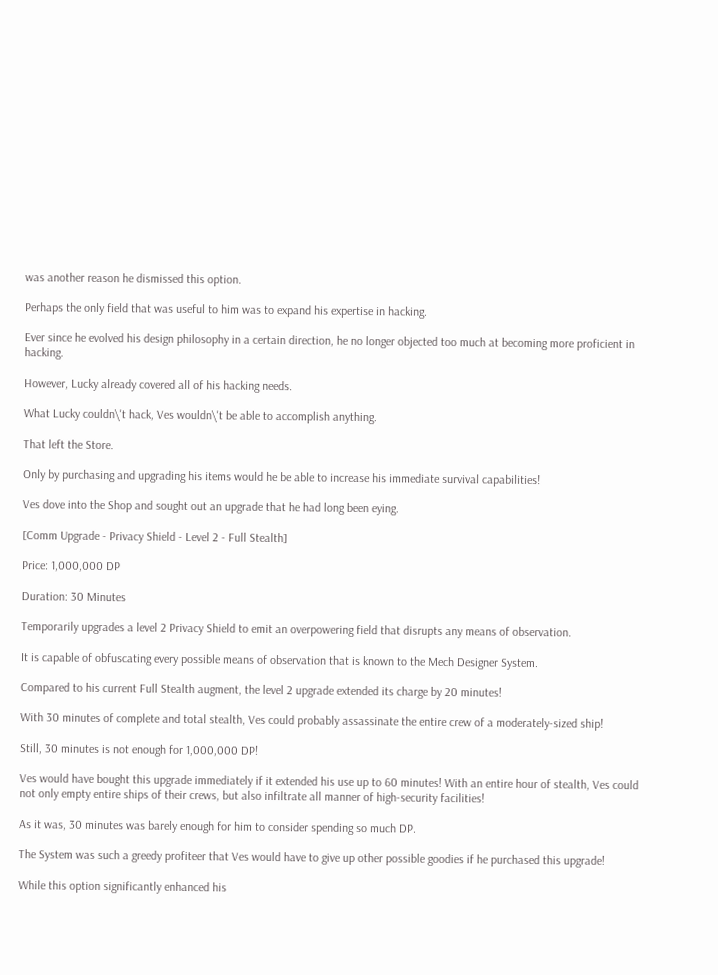was another reason he dismissed this option.

Perhaps the only field that was useful to him was to expand his expertise in hacking.

Ever since he evolved his design philosophy in a certain direction, he no longer objected too much at becoming more proficient in hacking.

However, Lucky already covered all of his hacking needs.

What Lucky couldn\'t hack, Ves wouldn\'t be able to accomplish anything.

That left the Store.

Only by purchasing and upgrading his items would he be able to increase his immediate survival capabilities!

Ves dove into the Shop and sought out an upgrade that he had long been eying.

[Comm Upgrade - Privacy Shield - Level 2 - Full Stealth]

Price: 1,000,000 DP

Duration: 30 Minutes

Temporarily upgrades a level 2 Privacy Shield to emit an overpowering field that disrupts any means of observation.

It is capable of obfuscating every possible means of observation that is known to the Mech Designer System.

Compared to his current Full Stealth augment, the level 2 upgrade extended its charge by 20 minutes!

With 30 minutes of complete and total stealth, Ves could probably assassinate the entire crew of a moderately-sized ship!

Still, 30 minutes is not enough for 1,000,000 DP!

Ves would have bought this upgrade immediately if it extended his use up to 60 minutes! With an entire hour of stealth, Ves could not only empty entire ships of their crews, but also infiltrate all manner of high-security facilities!

As it was, 30 minutes was barely enough for him to consider spending so much DP.

The System was such a greedy profiteer that Ves would have to give up other possible goodies if he purchased this upgrade!

While this option significantly enhanced his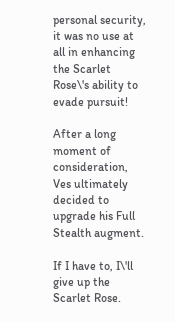personal security, it was no use at all in enhancing the Scarlet Rose\'s ability to evade pursuit!

After a long moment of consideration, Ves ultimately decided to upgrade his Full Stealth augment.

If I have to, I\'ll give up the Scarlet Rose.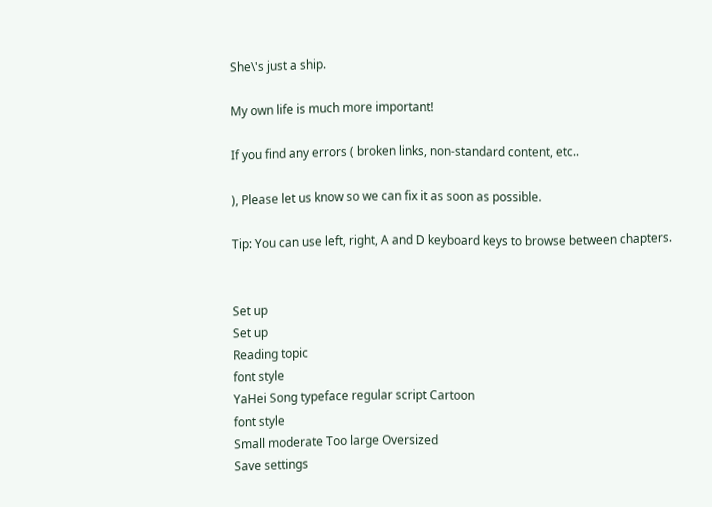She\'s just a ship.

My own life is much more important!

If you find any errors ( broken links, non-standard content, etc..

), Please let us know so we can fix it as soon as possible.

Tip: You can use left, right, A and D keyboard keys to browse between chapters.


Set up
Set up
Reading topic
font style
YaHei Song typeface regular script Cartoon
font style
Small moderate Too large Oversized
Save settings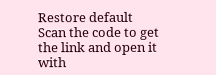Restore default
Scan the code to get the link and open it with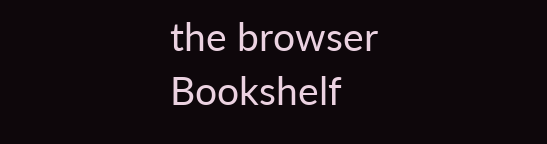the browser
Bookshelf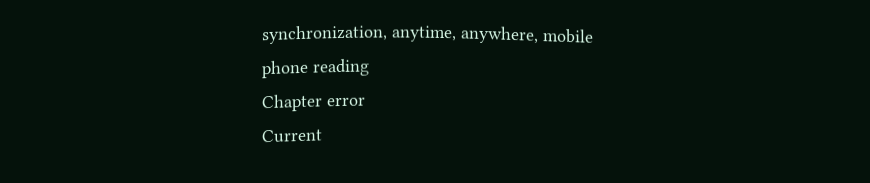synchronization, anytime, anywhere, mobile phone reading
Chapter error
Current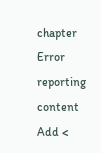chapter
Error reporting content
Add <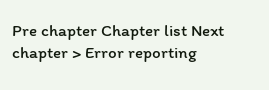Pre chapter Chapter list Next chapter > Error reporting